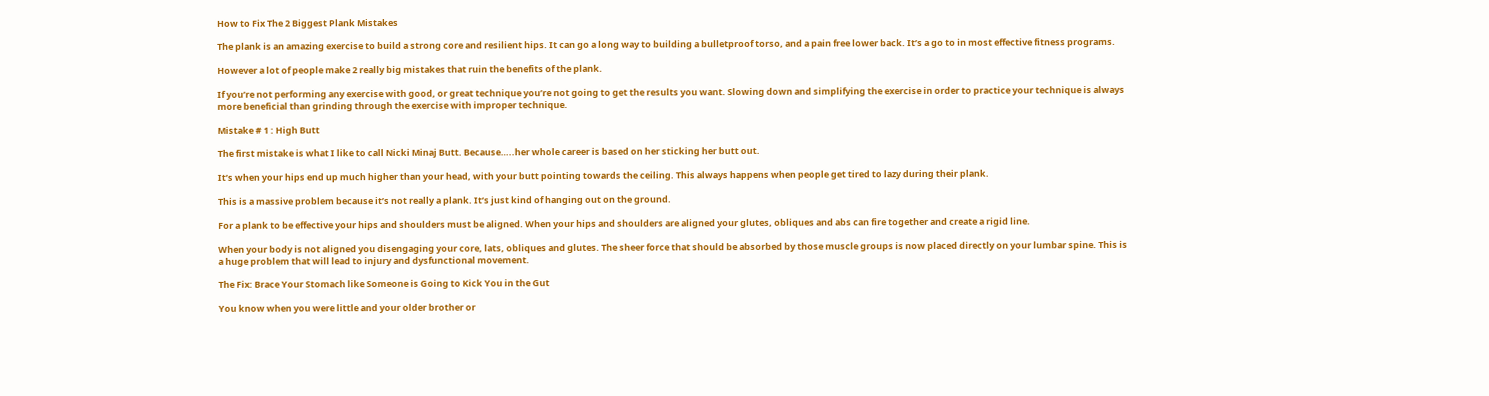How to Fix The 2 Biggest Plank Mistakes

The plank is an amazing exercise to build a strong core and resilient hips. It can go a long way to building a bulletproof torso, and a pain free lower back. It’s a go to in most effective fitness programs.

However a lot of people make 2 really big mistakes that ruin the benefits of the plank.

If you’re not performing any exercise with good, or great technique you’re not going to get the results you want. Slowing down and simplifying the exercise in order to practice your technique is always more beneficial than grinding through the exercise with improper technique.

Mistake # 1 : High Butt

The first mistake is what I like to call Nicki Minaj Butt. Because…..her whole career is based on her sticking her butt out.

It’s when your hips end up much higher than your head, with your butt pointing towards the ceiling. This always happens when people get tired to lazy during their plank.

This is a massive problem because it’s not really a plank. It’s just kind of hanging out on the ground.

For a plank to be effective your hips and shoulders must be aligned. When your hips and shoulders are aligned your glutes, obliques and abs can fire together and create a rigid line.

When your body is not aligned you disengaging your core, lats, obliques and glutes. The sheer force that should be absorbed by those muscle groups is now placed directly on your lumbar spine. This is a huge problem that will lead to injury and dysfunctional movement.

The Fix: Brace Your Stomach like Someone is Going to Kick You in the Gut

You know when you were little and your older brother or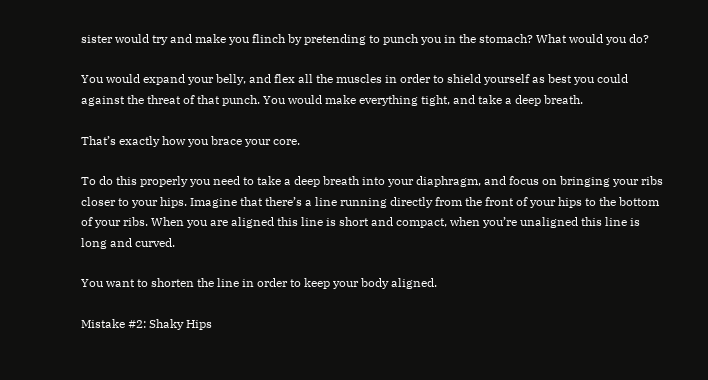sister would try and make you flinch by pretending to punch you in the stomach? What would you do?

You would expand your belly, and flex all the muscles in order to shield yourself as best you could against the threat of that punch. You would make everything tight, and take a deep breath.

That’s exactly how you brace your core.

To do this properly you need to take a deep breath into your diaphragm, and focus on bringing your ribs closer to your hips. Imagine that there’s a line running directly from the front of your hips to the bottom of your ribs. When you are aligned this line is short and compact, when you’re unaligned this line is long and curved.

You want to shorten the line in order to keep your body aligned.

Mistake #2: Shaky Hips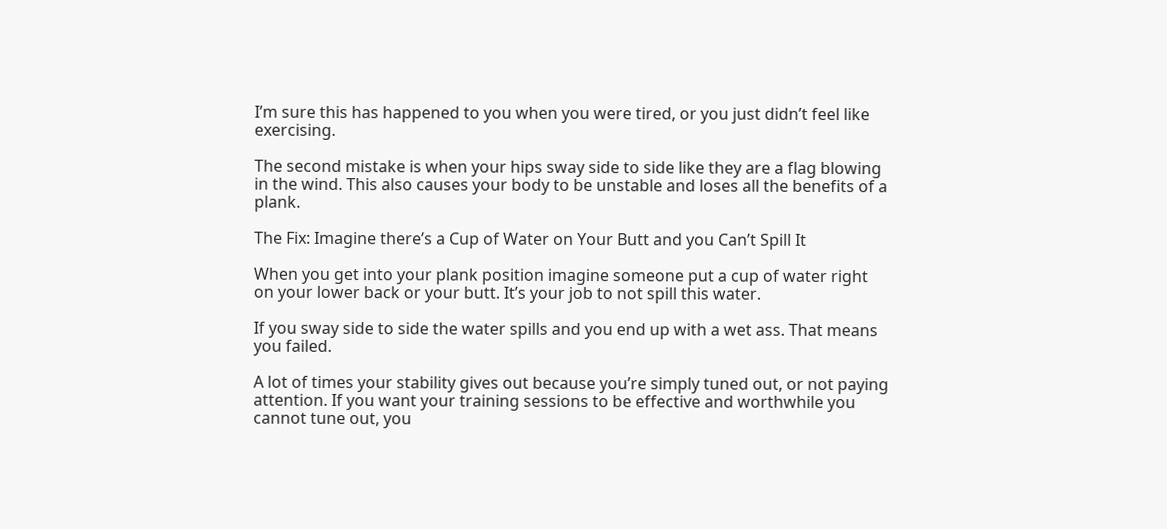I’m sure this has happened to you when you were tired, or you just didn’t feel like exercising.

The second mistake is when your hips sway side to side like they are a flag blowing in the wind. This also causes your body to be unstable and loses all the benefits of a plank.

The Fix: Imagine there’s a Cup of Water on Your Butt and you Can’t Spill It

When you get into your plank position imagine someone put a cup of water right on your lower back or your butt. It’s your job to not spill this water.

If you sway side to side the water spills and you end up with a wet ass. That means you failed.

A lot of times your stability gives out because you’re simply tuned out, or not paying attention. If you want your training sessions to be effective and worthwhile you cannot tune out, you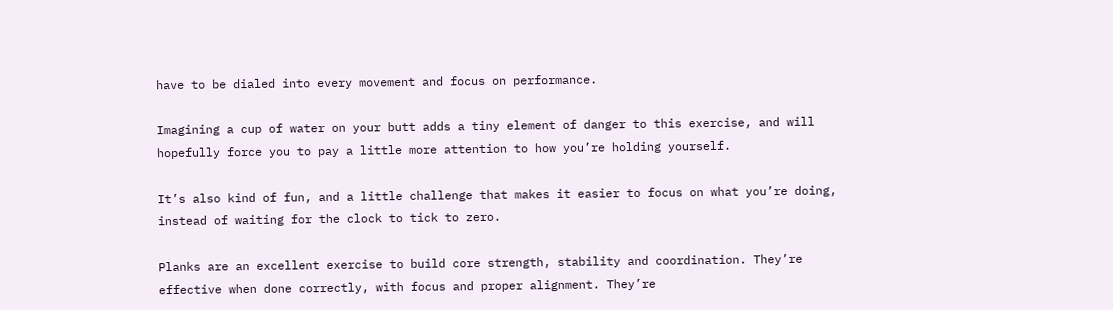have to be dialed into every movement and focus on performance.

Imagining a cup of water on your butt adds a tiny element of danger to this exercise, and will hopefully force you to pay a little more attention to how you’re holding yourself.

It’s also kind of fun, and a little challenge that makes it easier to focus on what you’re doing, instead of waiting for the clock to tick to zero.

Planks are an excellent exercise to build core strength, stability and coordination. They’re effective when done correctly, with focus and proper alignment. They’re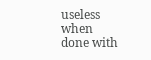useless when done with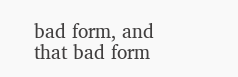bad form, and that bad form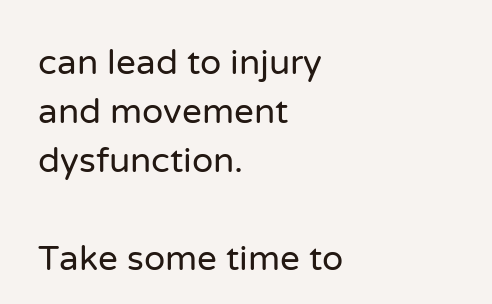can lead to injury and movement dysfunction.

Take some time to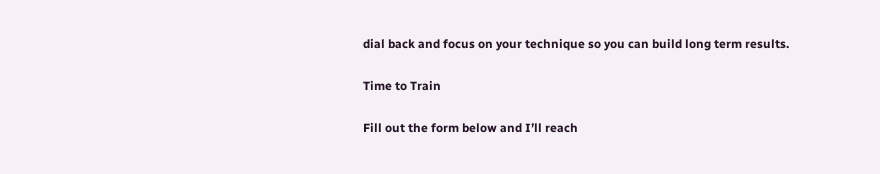dial back and focus on your technique so you can build long term results.

Time to Train

Fill out the form below and I’ll reach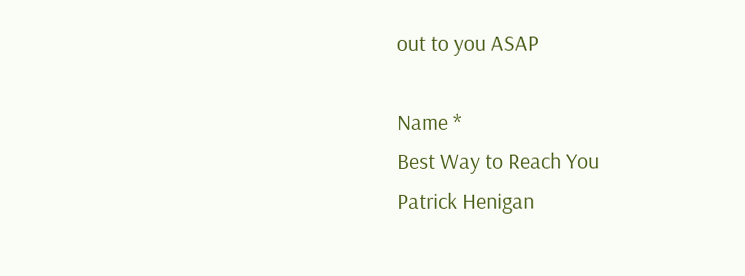out to you ASAP

Name *
Best Way to Reach You
Patrick Henigan